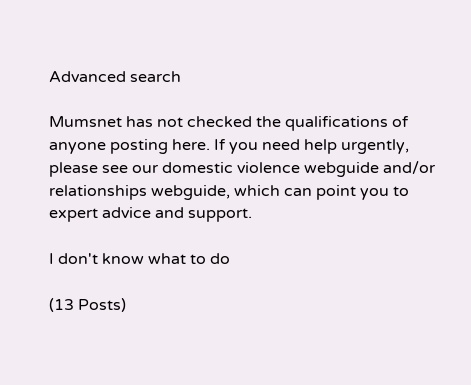Advanced search

Mumsnet has not checked the qualifications of anyone posting here. If you need help urgently, please see our domestic violence webguide and/or relationships webguide, which can point you to expert advice and support.

I don't know what to do

(13 Posts)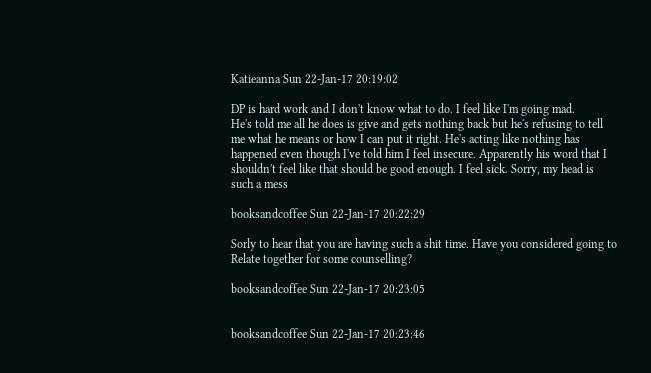Katieanna Sun 22-Jan-17 20:19:02

DP is hard work and I don't know what to do. I feel like I'm going mad.
He's told me all he does is give and gets nothing back but he's refusing to tell me what he means or how I can put it right. He's acting like nothing has happened even though I've told him I feel insecure. Apparently his word that I shouldn't feel like that should be good enough. I feel sick. Sorry, my head is such a mess

booksandcoffee Sun 22-Jan-17 20:22:29

Sorly to hear that you are having such a shit time. Have you considered going to Relate together for some counselling?

booksandcoffee Sun 22-Jan-17 20:23:05


booksandcoffee Sun 22-Jan-17 20:23:46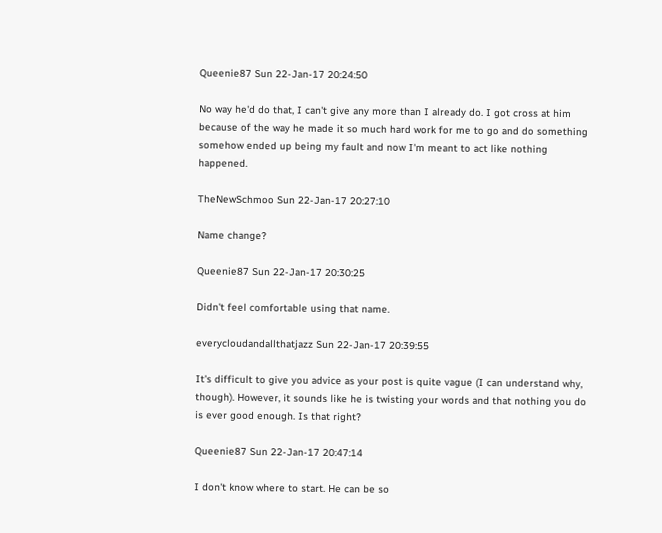Queenie87 Sun 22-Jan-17 20:24:50

No way he'd do that, I can't give any more than I already do. I got cross at him because of the way he made it so much hard work for me to go and do something somehow ended up being my fault and now I'm meant to act like nothing happened.

TheNewSchmoo Sun 22-Jan-17 20:27:10

Name change?

Queenie87 Sun 22-Jan-17 20:30:25

Didn't feel comfortable using that name.

everycloudandallthatjazz Sun 22-Jan-17 20:39:55

It's difficult to give you advice as your post is quite vague (I can understand why, though). However, it sounds like he is twisting your words and that nothing you do is ever good enough. Is that right?

Queenie87 Sun 22-Jan-17 20:47:14

I don't know where to start. He can be so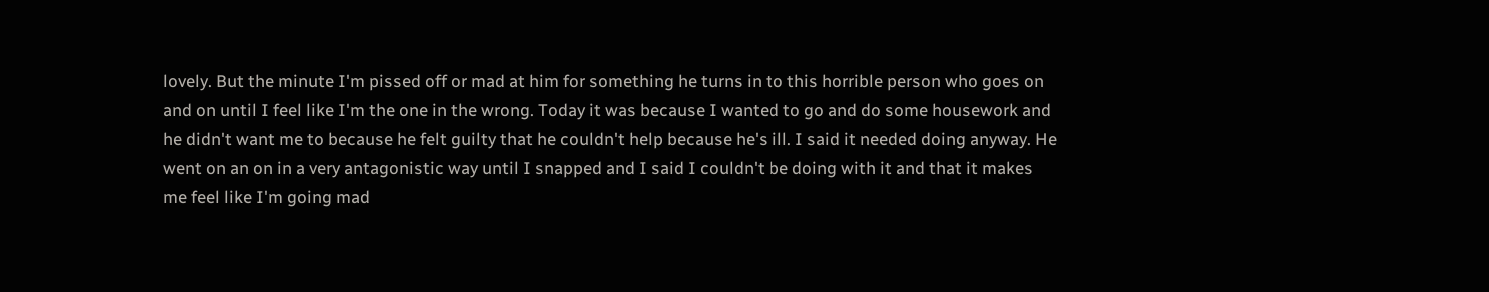lovely. But the minute I'm pissed off or mad at him for something he turns in to this horrible person who goes on and on until I feel like I'm the one in the wrong. Today it was because I wanted to go and do some housework and he didn't want me to because he felt guilty that he couldn't help because he's ill. I said it needed doing anyway. He went on an on in a very antagonistic way until I snapped and I said I couldn't be doing with it and that it makes me feel like I'm going mad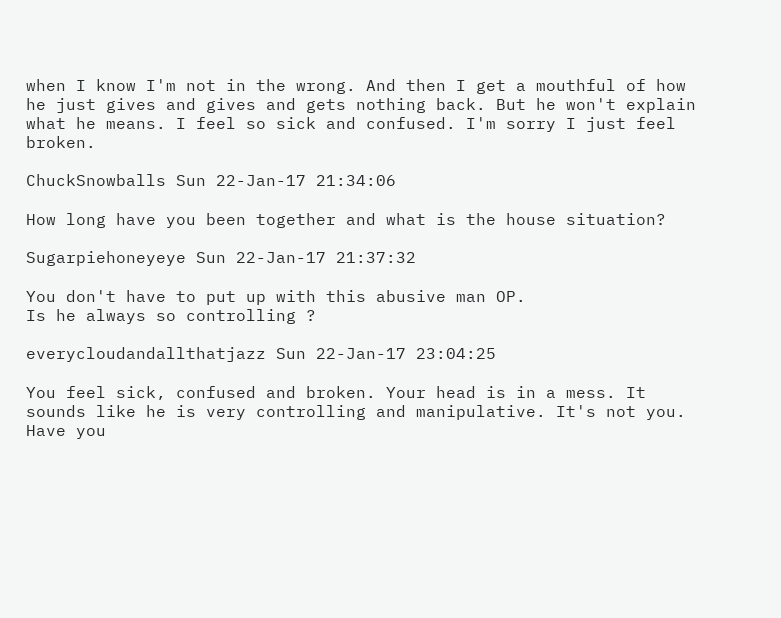when I know I'm not in the wrong. And then I get a mouthful of how he just gives and gives and gets nothing back. But he won't explain what he means. I feel so sick and confused. I'm sorry I just feel broken.

ChuckSnowballs Sun 22-Jan-17 21:34:06

How long have you been together and what is the house situation?

Sugarpiehoneyeye Sun 22-Jan-17 21:37:32

You don't have to put up with this abusive man OP.
Is he always so controlling ?

everycloudandallthatjazz Sun 22-Jan-17 23:04:25

You feel sick, confused and broken. Your head is in a mess. It sounds like he is very controlling and manipulative. It's not you. Have you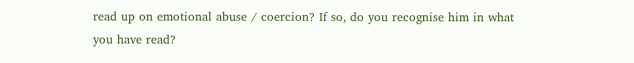read up on emotional abuse / coercion? If so, do you recognise him in what you have read?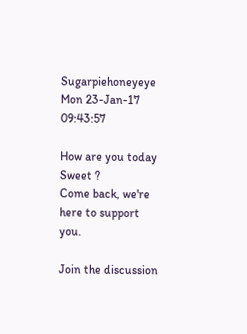Sugarpiehoneyeye Mon 23-Jan-17 09:43:57

How are you today Sweet ?
Come back, we're here to support you.

Join the discussion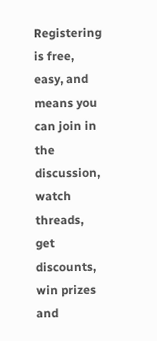Registering is free, easy, and means you can join in the discussion, watch threads, get discounts, win prizes and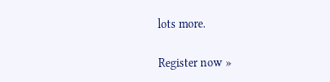lots more.

Register now »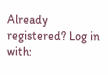Already registered? Log in with: